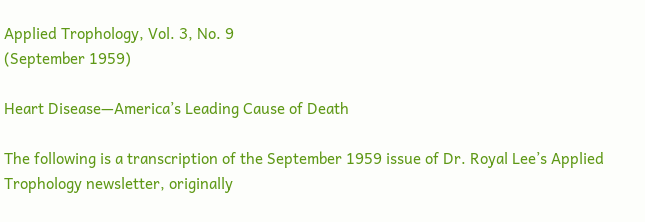Applied Trophology, Vol. 3, No. 9
(September 1959)

Heart Disease—America’s Leading Cause of Death

The following is a transcription of the September 1959 issue of Dr. Royal Lee’s Applied Trophology newsletter, originally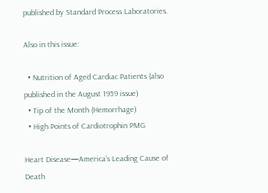published by Standard Process Laboratories.

Also in this issue:

  • Nutrition of Aged Cardiac Patients (also published in the August 1959 issue)
  • Tip of the Month (Hemorrhage)
  • High Points of Cardiotrophin PMG

Heart Disease—America’s Leading Cause of Death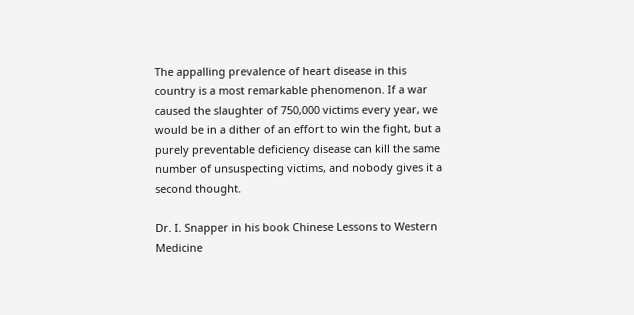The appalling prevalence of heart disease in this country is a most remarkable phenomenon. If a war caused the slaughter of 750,000 victims every year, we would be in a dither of an effort to win the fight, but a purely preventable deficiency disease can kill the same number of unsuspecting victims, and nobody gives it a second thought.

Dr. I. Snapper in his book Chinese Lessons to Western Medicine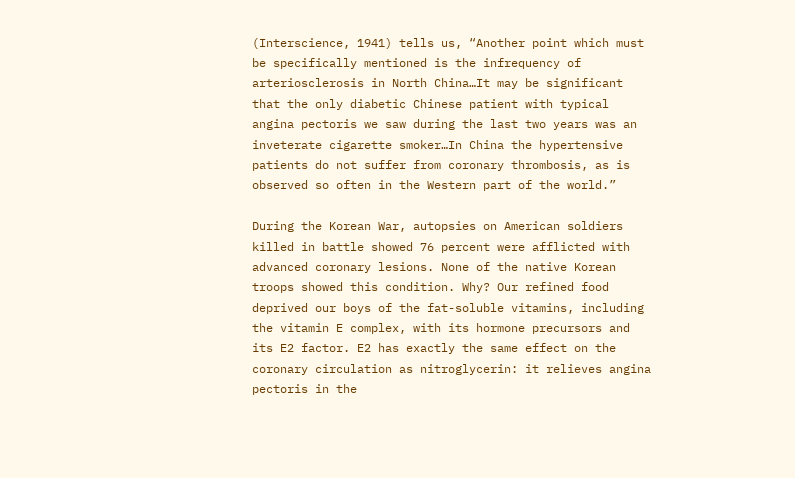(Interscience, 1941) tells us, “Another point which must be specifically mentioned is the infrequency of arteriosclerosis in North China…It may be significant that the only diabetic Chinese patient with typical angina pectoris we saw during the last two years was an inveterate cigarette smoker…In China the hypertensive patients do not suffer from coronary thrombosis, as is observed so often in the Western part of the world.”

During the Korean War, autopsies on American soldiers killed in battle showed 76 percent were afflicted with advanced coronary lesions. None of the native Korean troops showed this condition. Why? Our refined food deprived our boys of the fat-soluble vitamins, including the vitamin E complex, with its hormone precursors and its E2 factor. E2 has exactly the same effect on the coronary circulation as nitroglycerin: it relieves angina pectoris in the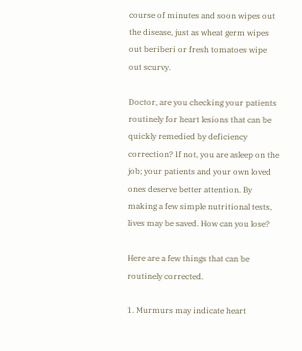course of minutes and soon wipes out the disease, just as wheat germ wipes out beriberi or fresh tomatoes wipe out scurvy.

Doctor, are you checking your patients routinely for heart lesions that can be quickly remedied by deficiency correction? If not, you are asleep on the job; your patients and your own loved ones deserve better attention. By making a few simple nutritional tests, lives may be saved. How can you lose?

Here are a few things that can be routinely corrected.

1. Murmurs may indicate heart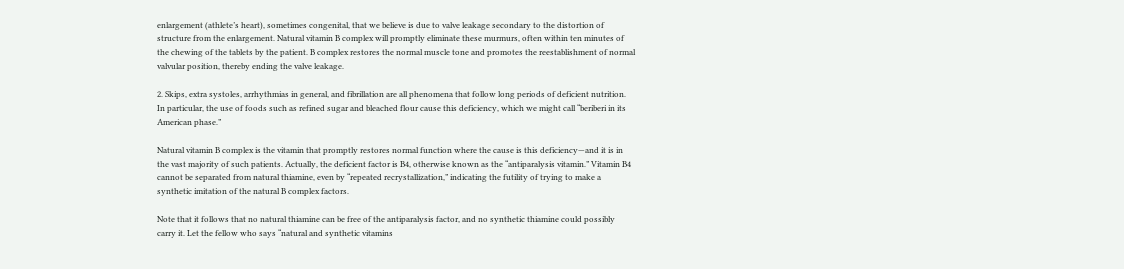enlargement (athlete’s heart), sometimes congenital, that we believe is due to valve leakage secondary to the distortion of structure from the enlargement. Natural vitamin B complex will promptly eliminate these murmurs, often within ten minutes of the chewing of the tablets by the patient. B complex restores the normal muscle tone and promotes the reestablishment of normal valvular position, thereby ending the valve leakage.

2. Skips, extra systoles, arrhythmias in general, and fibrillation are all phenomena that follow long periods of deficient nutrition. In particular, the use of foods such as refined sugar and bleached flour cause this deficiency, which we might call “beriberi in its American phase.”

Natural vitamin B complex is the vitamin that promptly restores normal function where the cause is this deficiency—and it is in the vast majority of such patients. Actually, the deficient factor is B4, otherwise known as the “antiparalysis vitamin.” Vitamin B4 cannot be separated from natural thiamine, even by “repeated recrystallization,” indicating the futility of trying to make a synthetic imitation of the natural B complex factors.

Note that it follows that no natural thiamine can be free of the antiparalysis factor, and no synthetic thiamine could possibly carry it. Let the fellow who says “natural and synthetic vitamins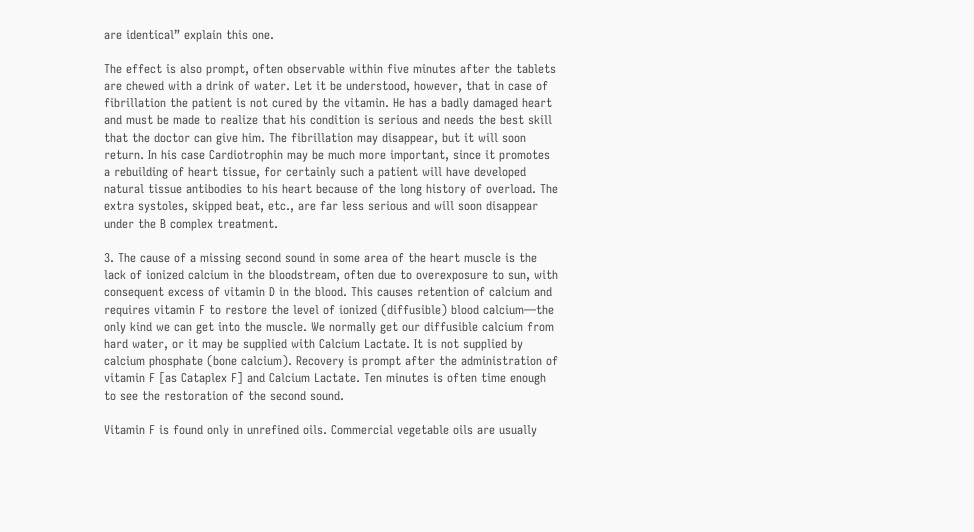are identical” explain this one.

The effect is also prompt, often observable within five minutes after the tablets are chewed with a drink of water. Let it be understood, however, that in case of fibrillation the patient is not cured by the vitamin. He has a badly damaged heart and must be made to realize that his condition is serious and needs the best skill that the doctor can give him. The fibrillation may disappear, but it will soon return. In his case Cardiotrophin may be much more important, since it promotes a rebuilding of heart tissue, for certainly such a patient will have developed natural tissue antibodies to his heart because of the long history of overload. The extra systoles, skipped beat, etc., are far less serious and will soon disappear under the B complex treatment.

3. The cause of a missing second sound in some area of the heart muscle is the lack of ionized calcium in the bloodstream, often due to overexposure to sun, with consequent excess of vitamin D in the blood. This causes retention of calcium and requires vitamin F to restore the level of ionized (diffusible) blood calcium—the only kind we can get into the muscle. We normally get our diffusible calcium from hard water, or it may be supplied with Calcium Lactate. It is not supplied by calcium phosphate (bone calcium). Recovery is prompt after the administration of vitamin F [as Cataplex F] and Calcium Lactate. Ten minutes is often time enough to see the restoration of the second sound.

Vitamin F is found only in unrefined oils. Commercial vegetable oils are usually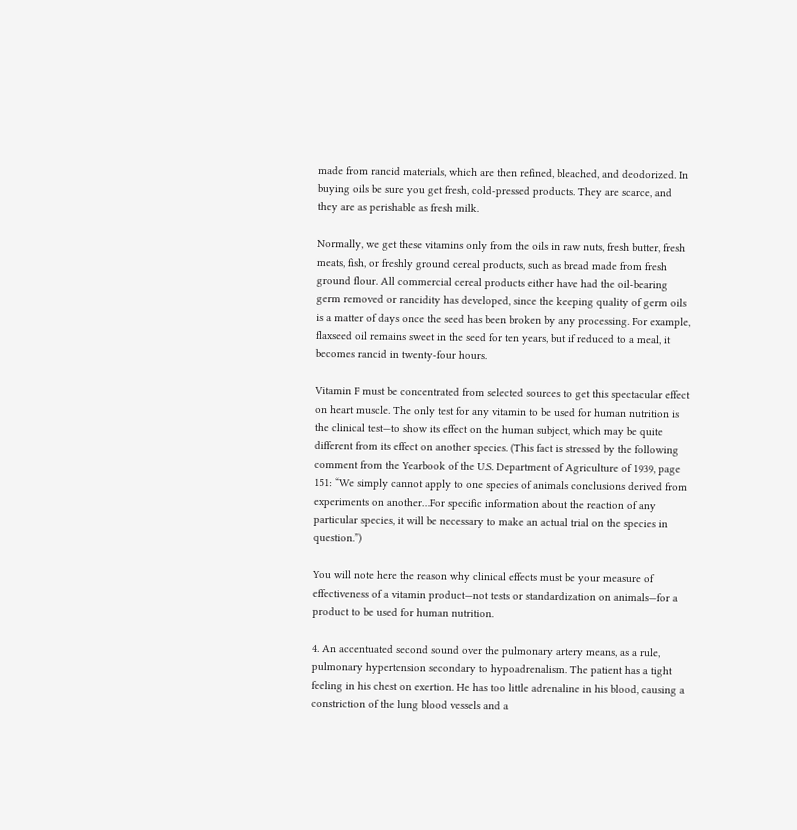made from rancid materials, which are then refined, bleached, and deodorized. In buying oils be sure you get fresh, cold-pressed products. They are scarce, and they are as perishable as fresh milk.

Normally, we get these vitamins only from the oils in raw nuts, fresh butter, fresh meats, fish, or freshly ground cereal products, such as bread made from fresh ground flour. All commercial cereal products either have had the oil-bearing germ removed or rancidity has developed, since the keeping quality of germ oils is a matter of days once the seed has been broken by any processing. For example, flaxseed oil remains sweet in the seed for ten years, but if reduced to a meal, it becomes rancid in twenty-four hours.

Vitamin F must be concentrated from selected sources to get this spectacular effect on heart muscle. The only test for any vitamin to be used for human nutrition is the clinical test—to show its effect on the human subject, which may be quite different from its effect on another species. (This fact is stressed by the following comment from the Yearbook of the U.S. Department of Agriculture of 1939, page 151: “We simply cannot apply to one species of animals conclusions derived from experiments on another…For specific information about the reaction of any particular species, it will be necessary to make an actual trial on the species in question.”)

You will note here the reason why clinical effects must be your measure of effectiveness of a vitamin product—not tests or standardization on animals—for a product to be used for human nutrition.

4. An accentuated second sound over the pulmonary artery means, as a rule, pulmonary hypertension secondary to hypoadrenalism. The patient has a tight feeling in his chest on exertion. He has too little adrenaline in his blood, causing a constriction of the lung blood vessels and a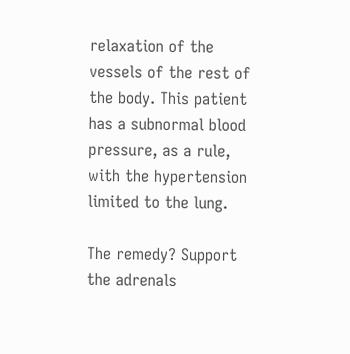relaxation of the vessels of the rest of the body. This patient has a subnormal blood pressure, as a rule, with the hypertension limited to the lung.

The remedy? Support the adrenals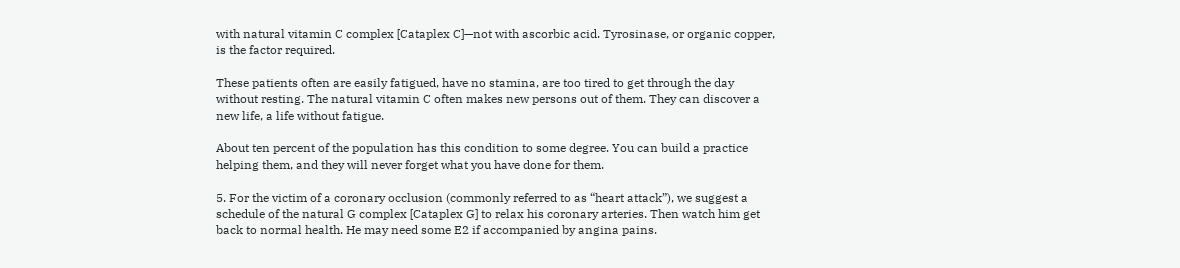with natural vitamin C complex [Cataplex C]—not with ascorbic acid. Tyrosinase, or organic copper, is the factor required.

These patients often are easily fatigued, have no stamina, are too tired to get through the day without resting. The natural vitamin C often makes new persons out of them. They can discover a new life, a life without fatigue.

About ten percent of the population has this condition to some degree. You can build a practice helping them, and they will never forget what you have done for them.

5. For the victim of a coronary occlusion (commonly referred to as “heart attack”), we suggest a schedule of the natural G complex [Cataplex G] to relax his coronary arteries. Then watch him get back to normal health. He may need some E2 if accompanied by angina pains.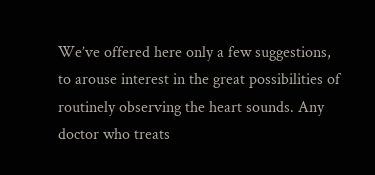We’ve offered here only a few suggestions, to arouse interest in the great possibilities of routinely observing the heart sounds. Any doctor who treats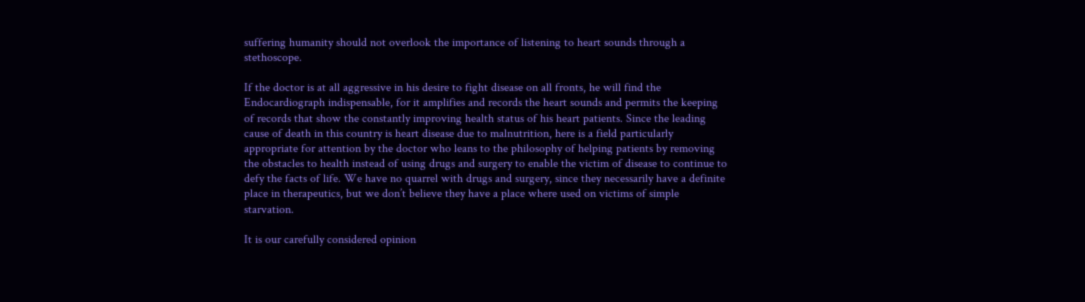suffering humanity should not overlook the importance of listening to heart sounds through a stethoscope.

If the doctor is at all aggressive in his desire to fight disease on all fronts, he will find the Endocardiograph indispensable, for it amplifies and records the heart sounds and permits the keeping of records that show the constantly improving health status of his heart patients. Since the leading cause of death in this country is heart disease due to malnutrition, here is a field particularly appropriate for attention by the doctor who leans to the philosophy of helping patients by removing the obstacles to health instead of using drugs and surgery to enable the victim of disease to continue to defy the facts of life. We have no quarrel with drugs and surgery, since they necessarily have a definite place in therapeutics, but we don’t believe they have a place where used on victims of simple starvation.

It is our carefully considered opinion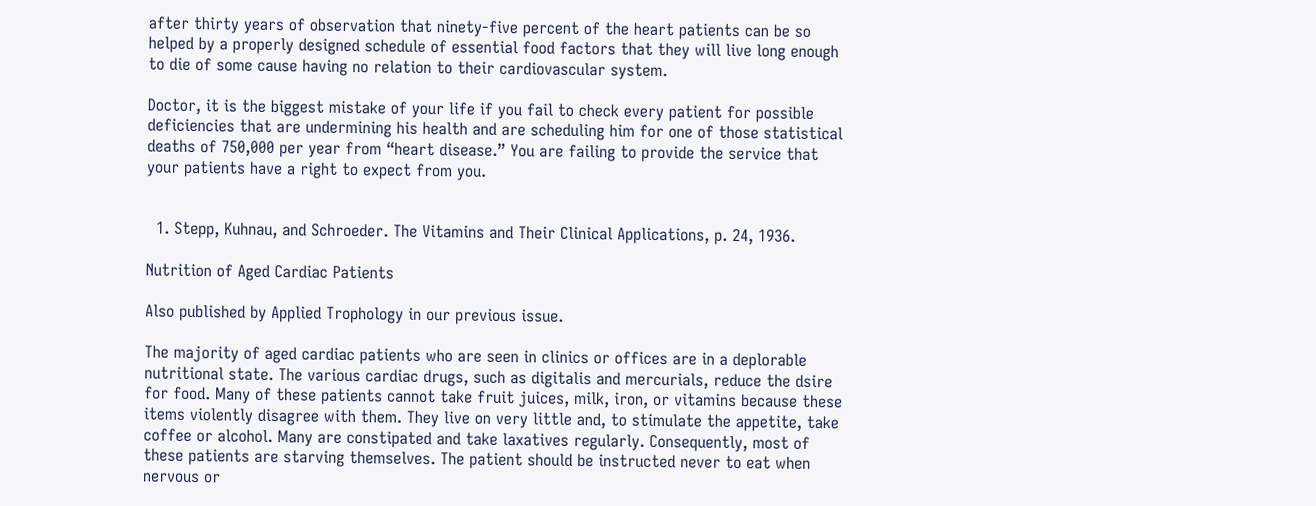after thirty years of observation that ninety-five percent of the heart patients can be so helped by a properly designed schedule of essential food factors that they will live long enough to die of some cause having no relation to their cardiovascular system.

Doctor, it is the biggest mistake of your life if you fail to check every patient for possible deficiencies that are undermining his health and are scheduling him for one of those statistical deaths of 750,000 per year from “heart disease.” You are failing to provide the service that your patients have a right to expect from you.


  1. Stepp, Kuhnau, and Schroeder. The Vitamins and Their Clinical Applications, p. 24, 1936.

Nutrition of Aged Cardiac Patients

Also published by Applied Trophology in our previous issue.

The majority of aged cardiac patients who are seen in clinics or offices are in a deplorable nutritional state. The various cardiac drugs, such as digitalis and mercurials, reduce the dsire for food. Many of these patients cannot take fruit juices, milk, iron, or vitamins because these items violently disagree with them. They live on very little and, to stimulate the appetite, take coffee or alcohol. Many are constipated and take laxatives regularly. Consequently, most of these patients are starving themselves. The patient should be instructed never to eat when nervous or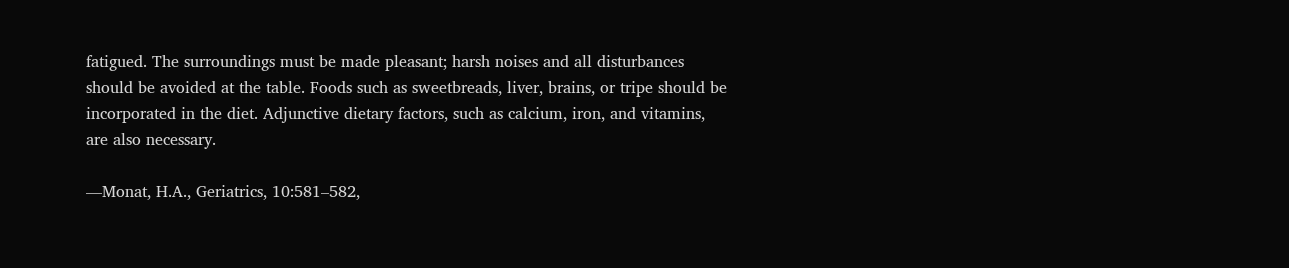fatigued. The surroundings must be made pleasant; harsh noises and all disturbances should be avoided at the table. Foods such as sweetbreads, liver, brains, or tripe should be incorporated in the diet. Adjunctive dietary factors, such as calcium, iron, and vitamins, are also necessary.

—Monat, H.A., Geriatrics, 10:581–582,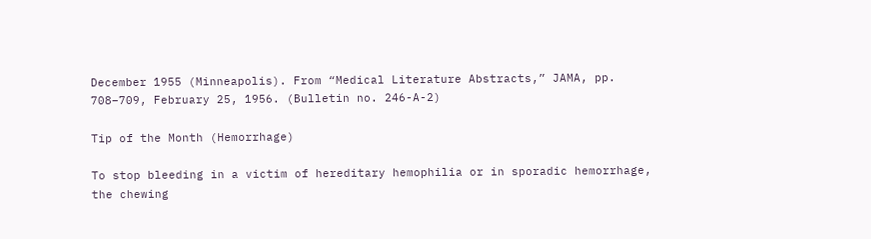December 1955 (Minneapolis). From “Medical Literature Abstracts,” JAMA, pp. 708–709, February 25, 1956. (Bulletin no. 246-A-2)

Tip of the Month (Hemorrhage)

To stop bleeding in a victim of hereditary hemophilia or in sporadic hemorrhage, the chewing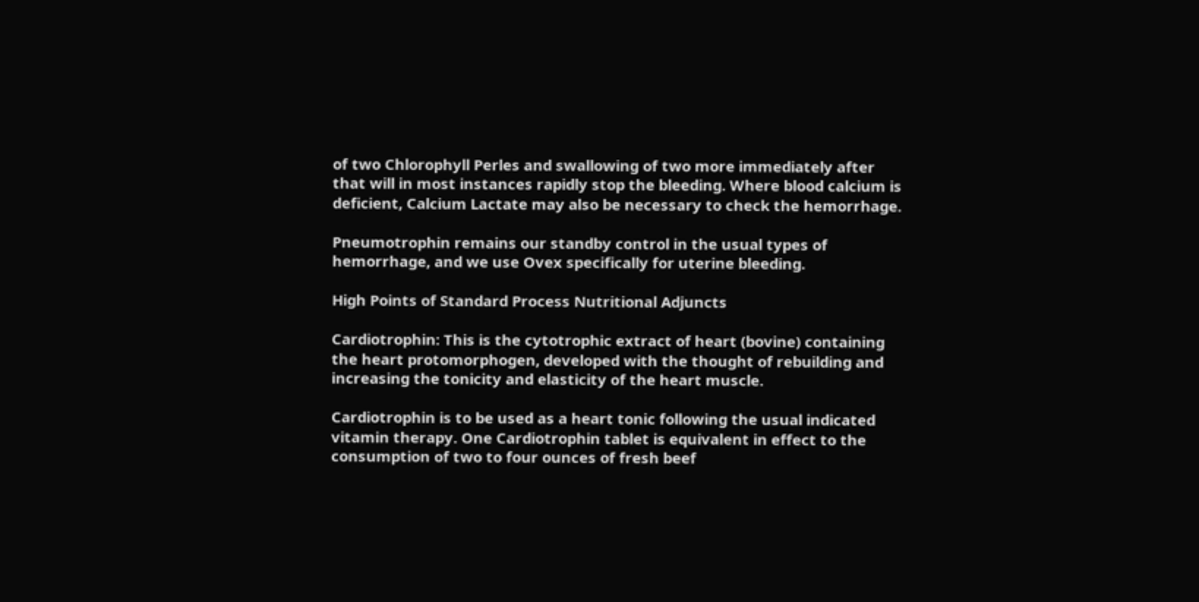of two Chlorophyll Perles and swallowing of two more immediately after that will in most instances rapidly stop the bleeding. Where blood calcium is deficient, Calcium Lactate may also be necessary to check the hemorrhage.

Pneumotrophin remains our standby control in the usual types of hemorrhage, and we use Ovex specifically for uterine bleeding.

High Points of Standard Process Nutritional Adjuncts

Cardiotrophin: This is the cytotrophic extract of heart (bovine) containing the heart protomorphogen, developed with the thought of rebuilding and increasing the tonicity and elasticity of the heart muscle.

Cardiotrophin is to be used as a heart tonic following the usual indicated vitamin therapy. One Cardiotrophin tablet is equivalent in effect to the consumption of two to four ounces of fresh beef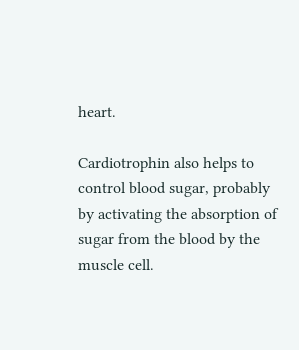heart.

Cardiotrophin also helps to control blood sugar, probably by activating the absorption of sugar from the blood by the muscle cell.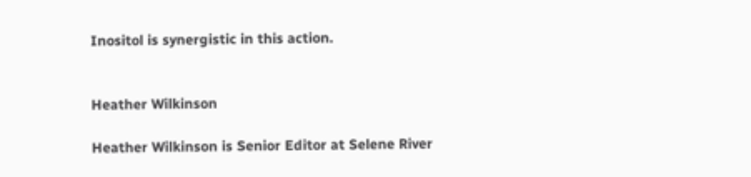Inositol is synergistic in this action.


Heather Wilkinson

Heather Wilkinson is Senior Editor at Selene River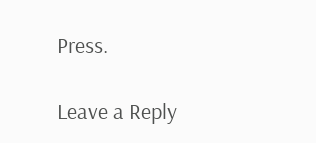Press.

Leave a Reply